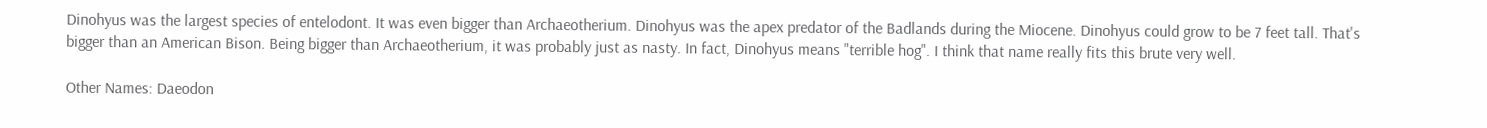Dinohyus was the largest species of entelodont. It was even bigger than Archaeotherium. Dinohyus was the apex predator of the Badlands during the Miocene. Dinohyus could grow to be 7 feet tall. That's bigger than an American Bison. Being bigger than Archaeotherium, it was probably just as nasty. In fact, Dinohyus means "terrible hog". I think that name really fits this brute very well.

Other Names: Daeodon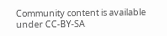Community content is available under CC-BY-SA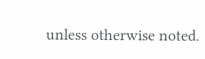unless otherwise noted.